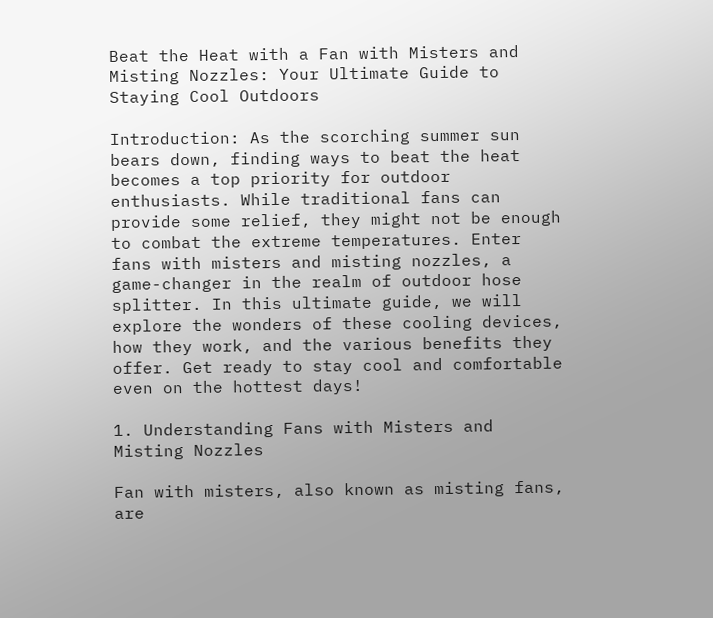Beat the Heat with a Fan with Misters and Misting Nozzles: Your Ultimate Guide to Staying Cool Outdoors

Introduction: As the scorching summer sun bears down, finding ways to beat the heat becomes a top priority for outdoor enthusiasts. While traditional fans can provide some relief, they might not be enough to combat the extreme temperatures. Enter fans with misters and misting nozzles, a game-changer in the realm of outdoor hose splitter. In this ultimate guide, we will explore the wonders of these cooling devices, how they work, and the various benefits they offer. Get ready to stay cool and comfortable even on the hottest days!

1. Understanding Fans with Misters and Misting Nozzles

Fan with misters, also known as misting fans, are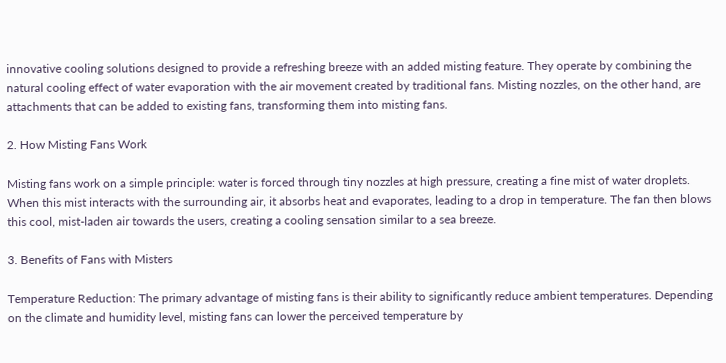innovative cooling solutions designed to provide a refreshing breeze with an added misting feature. They operate by combining the natural cooling effect of water evaporation with the air movement created by traditional fans. Misting nozzles, on the other hand, are attachments that can be added to existing fans, transforming them into misting fans.

2. How Misting Fans Work

Misting fans work on a simple principle: water is forced through tiny nozzles at high pressure, creating a fine mist of water droplets. When this mist interacts with the surrounding air, it absorbs heat and evaporates, leading to a drop in temperature. The fan then blows this cool, mist-laden air towards the users, creating a cooling sensation similar to a sea breeze.

3. Benefits of Fans with Misters

Temperature Reduction: The primary advantage of misting fans is their ability to significantly reduce ambient temperatures. Depending on the climate and humidity level, misting fans can lower the perceived temperature by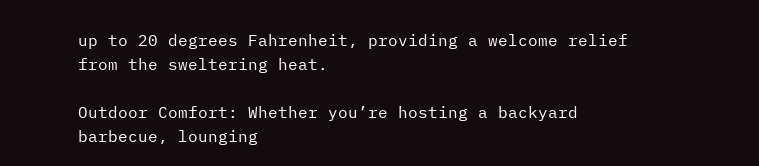up to 20 degrees Fahrenheit, providing a welcome relief from the sweltering heat.

Outdoor Comfort: Whether you’re hosting a backyard barbecue, lounging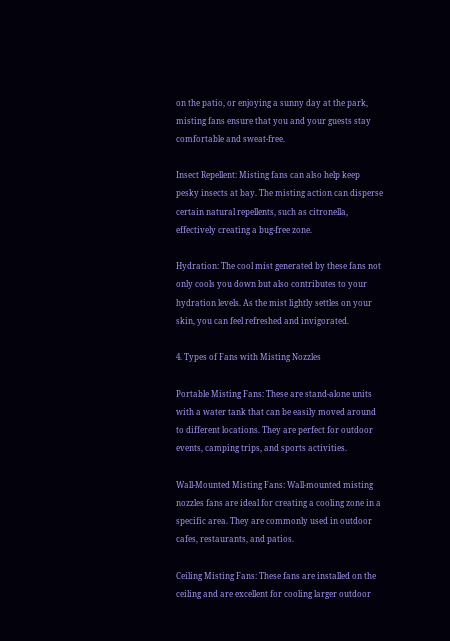on the patio, or enjoying a sunny day at the park, misting fans ensure that you and your guests stay comfortable and sweat-free.

Insect Repellent: Misting fans can also help keep pesky insects at bay. The misting action can disperse certain natural repellents, such as citronella, effectively creating a bug-free zone.

Hydration: The cool mist generated by these fans not only cools you down but also contributes to your hydration levels. As the mist lightly settles on your skin, you can feel refreshed and invigorated.

4. Types of Fans with Misting Nozzles

Portable Misting Fans: These are stand-alone units with a water tank that can be easily moved around to different locations. They are perfect for outdoor events, camping trips, and sports activities.

Wall-Mounted Misting Fans: Wall-mounted misting nozzles fans are ideal for creating a cooling zone in a specific area. They are commonly used in outdoor cafes, restaurants, and patios.

Ceiling Misting Fans: These fans are installed on the ceiling and are excellent for cooling larger outdoor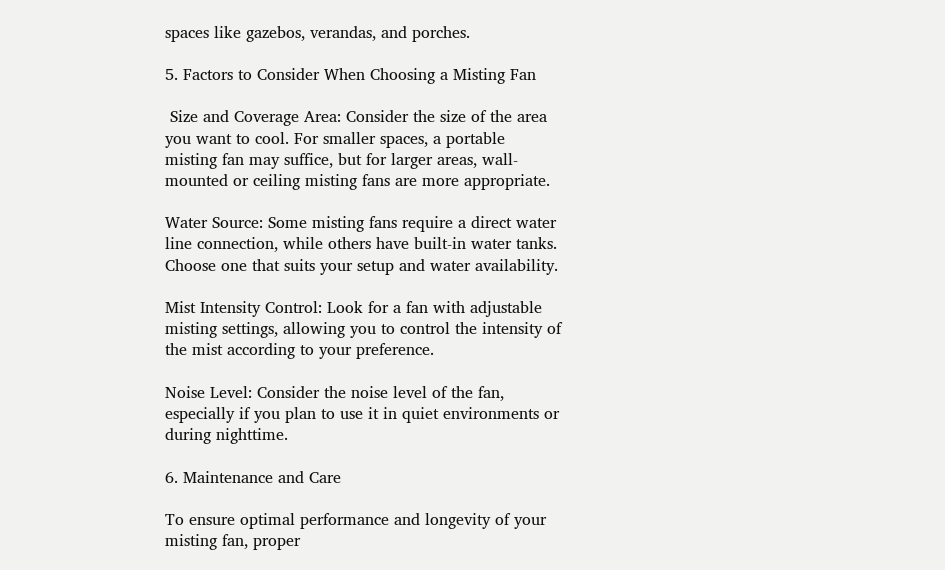spaces like gazebos, verandas, and porches.

5. Factors to Consider When Choosing a Misting Fan

 Size and Coverage Area: Consider the size of the area you want to cool. For smaller spaces, a portable misting fan may suffice, but for larger areas, wall-mounted or ceiling misting fans are more appropriate.

Water Source: Some misting fans require a direct water line connection, while others have built-in water tanks. Choose one that suits your setup and water availability.

Mist Intensity Control: Look for a fan with adjustable misting settings, allowing you to control the intensity of the mist according to your preference.

Noise Level: Consider the noise level of the fan, especially if you plan to use it in quiet environments or during nighttime.

6. Maintenance and Care

To ensure optimal performance and longevity of your misting fan, proper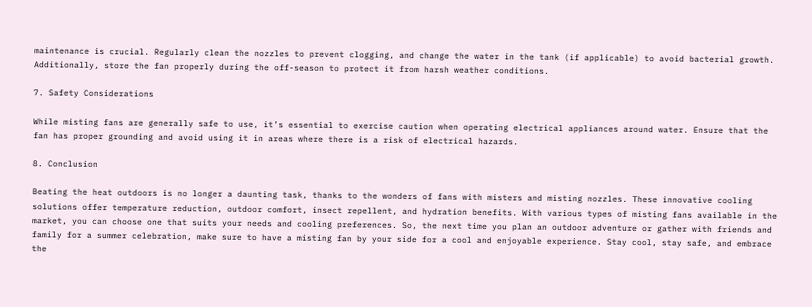maintenance is crucial. Regularly clean the nozzles to prevent clogging, and change the water in the tank (if applicable) to avoid bacterial growth. Additionally, store the fan properly during the off-season to protect it from harsh weather conditions.

7. Safety Considerations

While misting fans are generally safe to use, it’s essential to exercise caution when operating electrical appliances around water. Ensure that the fan has proper grounding and avoid using it in areas where there is a risk of electrical hazards.

8. Conclusion

Beating the heat outdoors is no longer a daunting task, thanks to the wonders of fans with misters and misting nozzles. These innovative cooling solutions offer temperature reduction, outdoor comfort, insect repellent, and hydration benefits. With various types of misting fans available in the market, you can choose one that suits your needs and cooling preferences. So, the next time you plan an outdoor adventure or gather with friends and family for a summer celebration, make sure to have a misting fan by your side for a cool and enjoyable experience. Stay cool, stay safe, and embrace the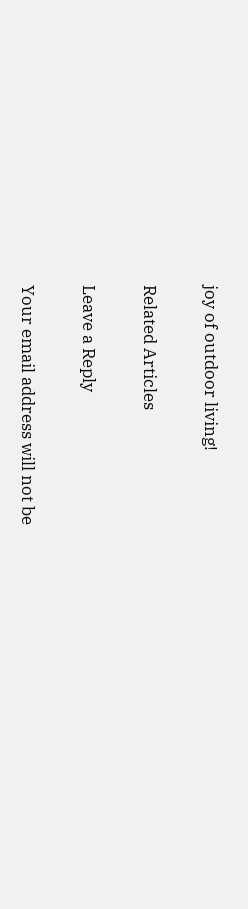joy of outdoor living!

Related Articles

Leave a Reply

Your email address will not be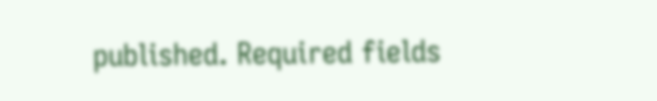published. Required fields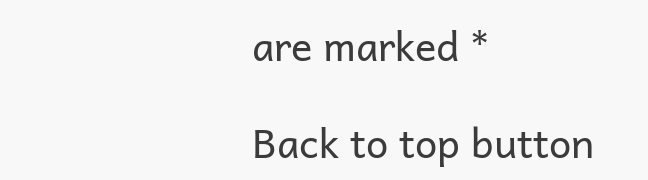are marked *

Back to top button